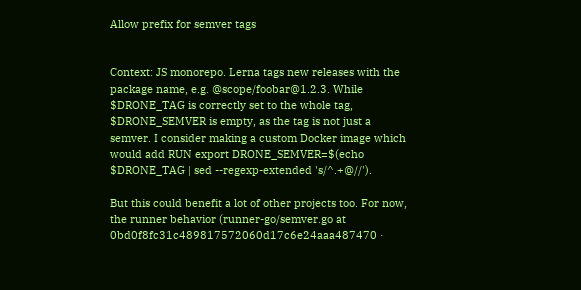Allow prefix for semver tags


Context: JS monorepo. Lerna tags new releases with the package name, e.g. @scope/foobar@1.2.3. While $DRONE_TAG is correctly set to the whole tag, $DRONE_SEMVER is empty, as the tag is not just a semver. I consider making a custom Docker image which would add RUN export DRONE_SEMVER=$(echo $DRONE_TAG | sed --regexp-extended 's/^.+@//').

But this could benefit a lot of other projects too. For now, the runner behavior (runner-go/semver.go at 0bd0f8fc31c489817572060d17c6e24aaa487470 ·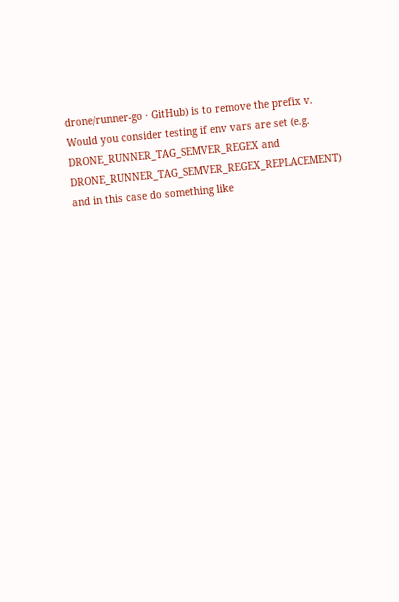drone/runner-go · GitHub) is to remove the prefix v. Would you consider testing if env vars are set (e.g. DRONE_RUNNER_TAG_SEMVER_REGEX and DRONE_RUNNER_TAG_SEMVER_REGEX_REPLACEMENT) and in this case do something like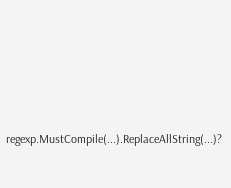regexp.MustCompile(...).ReplaceAllString(...)?